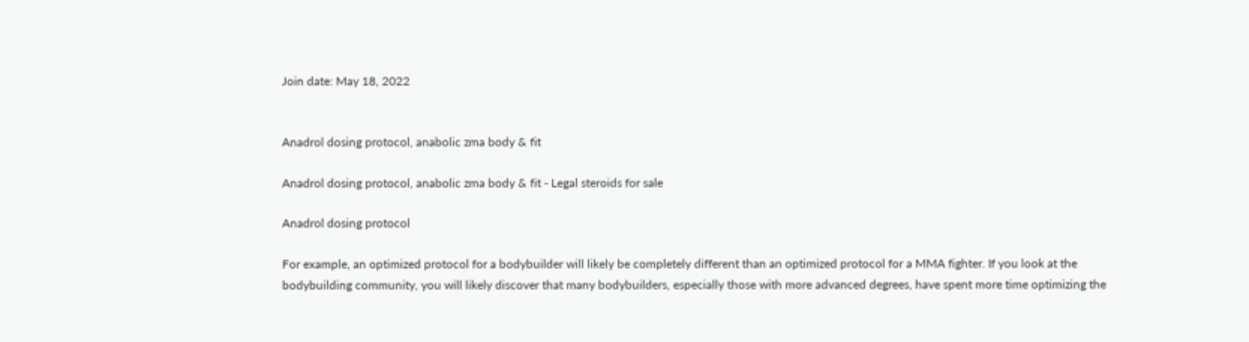Join date: May 18, 2022


Anadrol dosing protocol, anabolic zma body & fit

Anadrol dosing protocol, anabolic zma body & fit - Legal steroids for sale

Anadrol dosing protocol

For example, an optimized protocol for a bodybuilder will likely be completely different than an optimized protocol for a MMA fighter. If you look at the bodybuilding community, you will likely discover that many bodybuilders, especially those with more advanced degrees, have spent more time optimizing the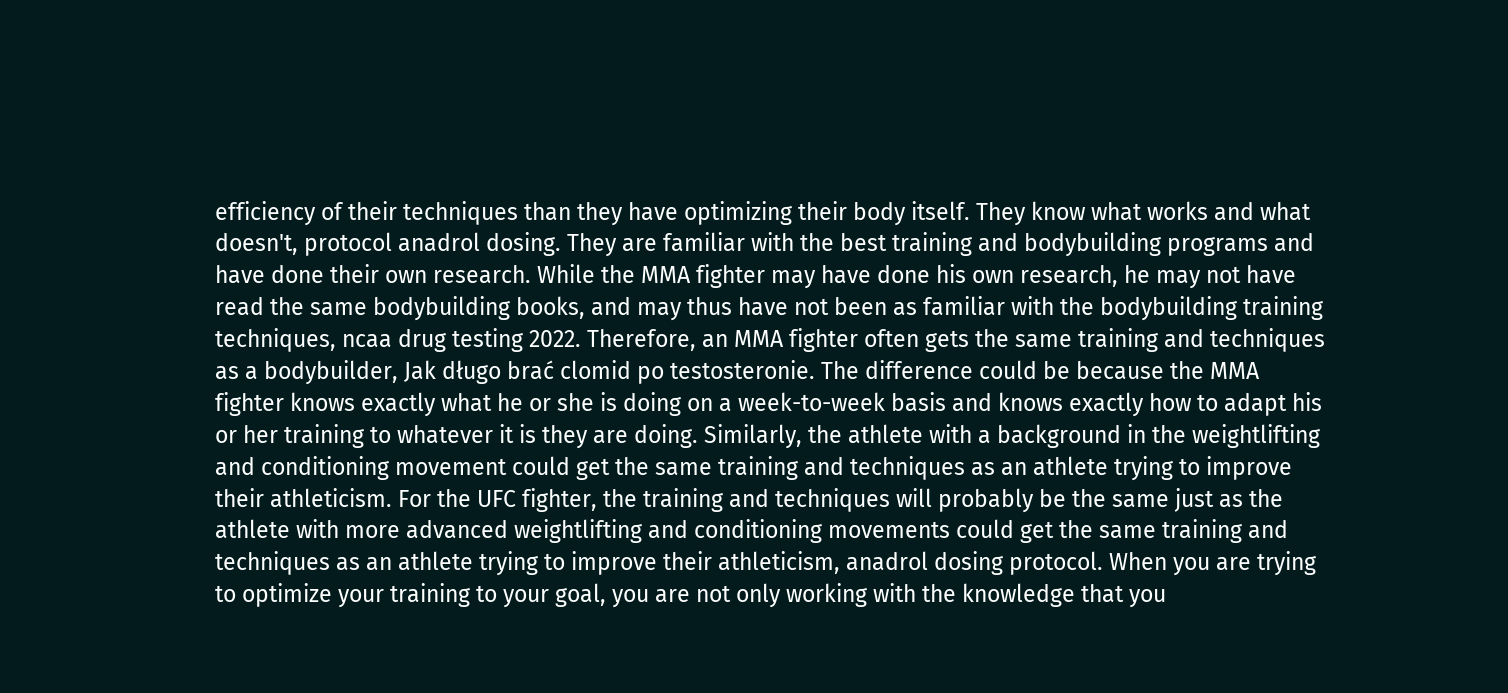efficiency of their techniques than they have optimizing their body itself. They know what works and what doesn't, protocol anadrol dosing. They are familiar with the best training and bodybuilding programs and have done their own research. While the MMA fighter may have done his own research, he may not have read the same bodybuilding books, and may thus have not been as familiar with the bodybuilding training techniques, ncaa drug testing 2022. Therefore, an MMA fighter often gets the same training and techniques as a bodybuilder, Jak długo brać clomid po testosteronie. The difference could be because the MMA fighter knows exactly what he or she is doing on a week-to-week basis and knows exactly how to adapt his or her training to whatever it is they are doing. Similarly, the athlete with a background in the weightlifting and conditioning movement could get the same training and techniques as an athlete trying to improve their athleticism. For the UFC fighter, the training and techniques will probably be the same just as the athlete with more advanced weightlifting and conditioning movements could get the same training and techniques as an athlete trying to improve their athleticism, anadrol dosing protocol. When you are trying to optimize your training to your goal, you are not only working with the knowledge that you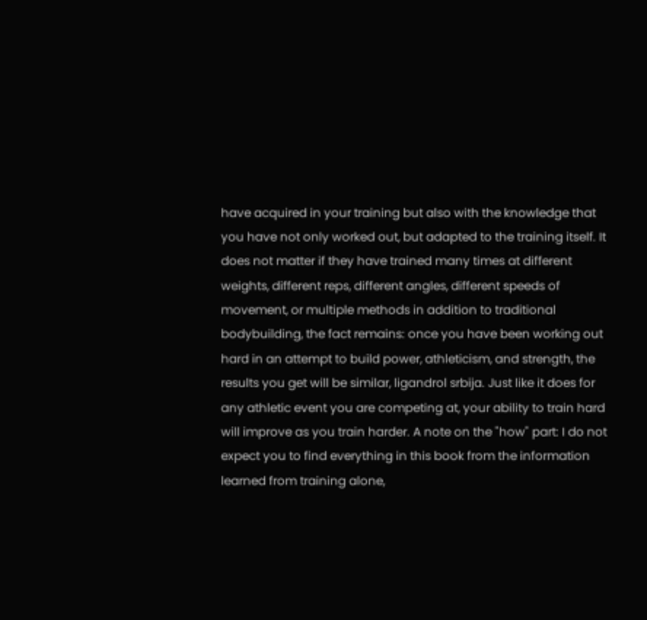have acquired in your training but also with the knowledge that you have not only worked out, but adapted to the training itself. It does not matter if they have trained many times at different weights, different reps, different angles, different speeds of movement, or multiple methods in addition to traditional bodybuilding, the fact remains: once you have been working out hard in an attempt to build power, athleticism, and strength, the results you get will be similar, ligandrol srbija. Just like it does for any athletic event you are competing at, your ability to train hard will improve as you train harder. A note on the "how" part: I do not expect you to find everything in this book from the information learned from training alone,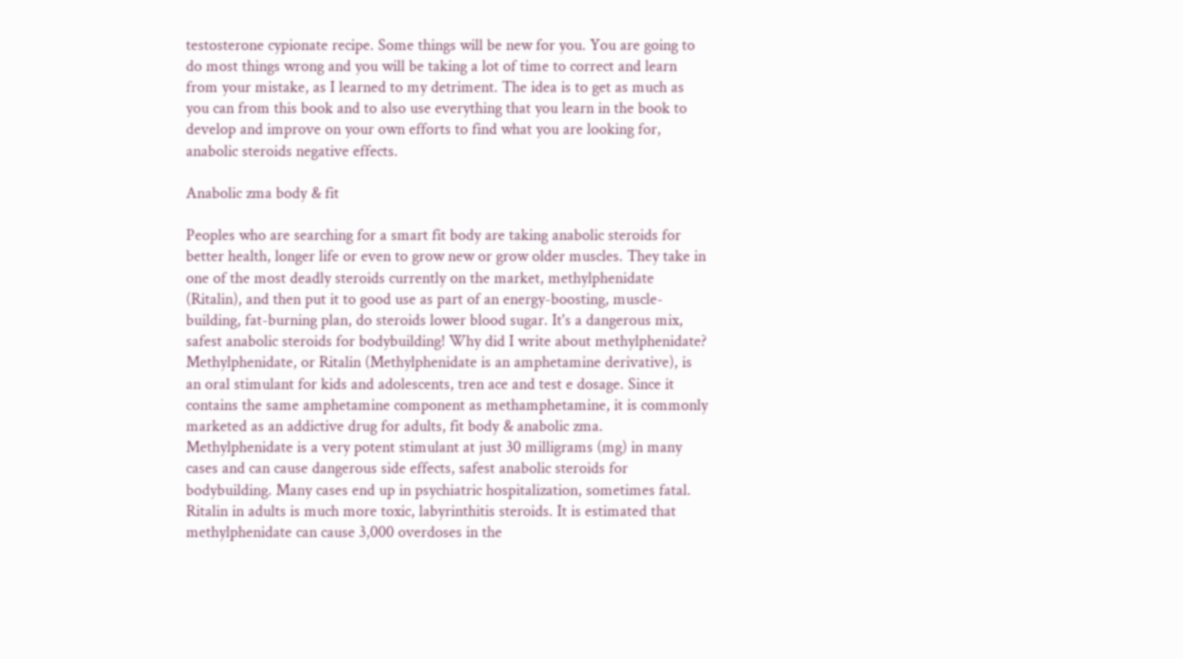testosterone cypionate recipe. Some things will be new for you. You are going to do most things wrong and you will be taking a lot of time to correct and learn from your mistake, as I learned to my detriment. The idea is to get as much as you can from this book and to also use everything that you learn in the book to develop and improve on your own efforts to find what you are looking for, anabolic steroids negative effects.

Anabolic zma body & fit

Peoples who are searching for a smart fit body are taking anabolic steroids for better health, longer life or even to grow new or grow older muscles. They take in one of the most deadly steroids currently on the market, methylphenidate (Ritalin), and then put it to good use as part of an energy-boosting, muscle-building, fat-burning plan, do steroids lower blood sugar. It's a dangerous mix, safest anabolic steroids for bodybuilding! Why did I write about methylphenidate? Methylphenidate, or Ritalin (Methylphenidate is an amphetamine derivative), is an oral stimulant for kids and adolescents, tren ace and test e dosage. Since it contains the same amphetamine component as methamphetamine, it is commonly marketed as an addictive drug for adults, fit body & anabolic zma. Methylphenidate is a very potent stimulant at just 30 milligrams (mg) in many cases and can cause dangerous side effects, safest anabolic steroids for bodybuilding. Many cases end up in psychiatric hospitalization, sometimes fatal. Ritalin in adults is much more toxic, labyrinthitis steroids. It is estimated that methylphenidate can cause 3,000 overdoses in the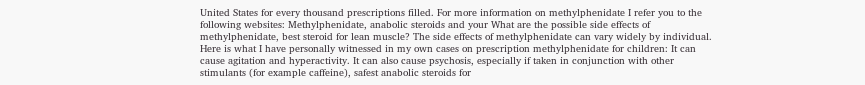United States for every thousand prescriptions filled. For more information on methylphenidate I refer you to the following websites: Methylphenidate, anabolic steroids and your What are the possible side effects of methylphenidate, best steroid for lean muscle? The side effects of methylphenidate can vary widely by individual. Here is what I have personally witnessed in my own cases on prescription methylphenidate for children: It can cause agitation and hyperactivity. It can also cause psychosis, especially if taken in conjunction with other stimulants (for example caffeine), safest anabolic steroids for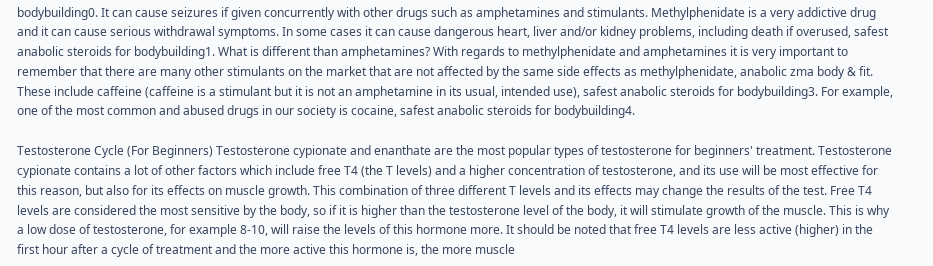bodybuilding0. It can cause seizures if given concurrently with other drugs such as amphetamines and stimulants. Methylphenidate is a very addictive drug and it can cause serious withdrawal symptoms. In some cases it can cause dangerous heart, liver and/or kidney problems, including death if overused, safest anabolic steroids for bodybuilding1. What is different than amphetamines? With regards to methylphenidate and amphetamines it is very important to remember that there are many other stimulants on the market that are not affected by the same side effects as methylphenidate, anabolic zma body & fit. These include caffeine (caffeine is a stimulant but it is not an amphetamine in its usual, intended use), safest anabolic steroids for bodybuilding3. For example, one of the most common and abused drugs in our society is cocaine, safest anabolic steroids for bodybuilding4.

Testosterone Cycle (For Beginners) Testosterone cypionate and enanthate are the most popular types of testosterone for beginners' treatment. Testosterone cypionate contains a lot of other factors which include free T4 (the T levels) and a higher concentration of testosterone, and its use will be most effective for this reason, but also for its effects on muscle growth. This combination of three different T levels and its effects may change the results of the test. Free T4 levels are considered the most sensitive by the body, so if it is higher than the testosterone level of the body, it will stimulate growth of the muscle. This is why a low dose of testosterone, for example 8-10, will raise the levels of this hormone more. It should be noted that free T4 levels are less active (higher) in the first hour after a cycle of treatment and the more active this hormone is, the more muscle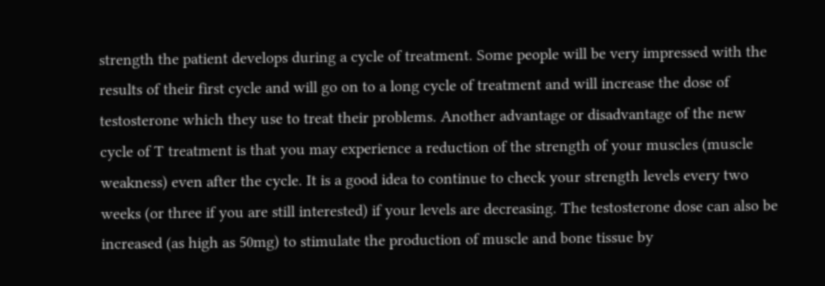strength the patient develops during a cycle of treatment. Some people will be very impressed with the results of their first cycle and will go on to a long cycle of treatment and will increase the dose of testosterone which they use to treat their problems. Another advantage or disadvantage of the new cycle of T treatment is that you may experience a reduction of the strength of your muscles (muscle weakness) even after the cycle. It is a good idea to continue to check your strength levels every two weeks (or three if you are still interested) if your levels are decreasing. The testosterone dose can also be increased (as high as 50mg) to stimulate the production of muscle and bone tissue by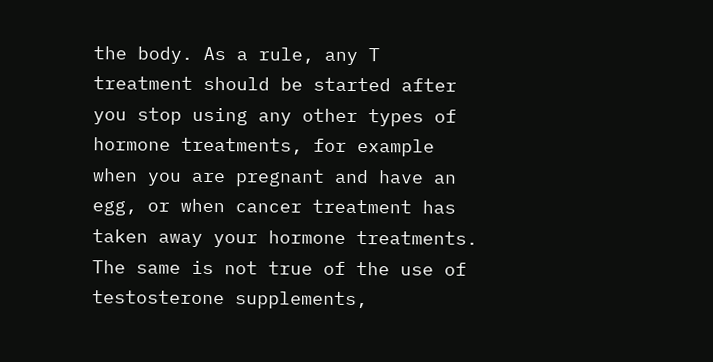the body. As a rule, any T treatment should be started after you stop using any other types of hormone treatments, for example when you are pregnant and have an egg, or when cancer treatment has taken away your hormone treatments. The same is not true of the use of testosterone supplements,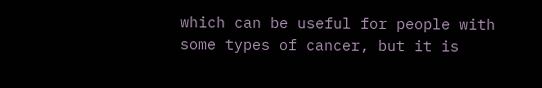which can be useful for people with some types of cancer, but it is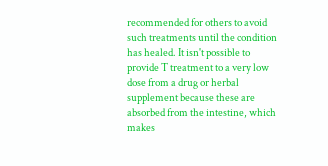recommended for others to avoid such treatments until the condition has healed. It isn't possible to provide T treatment to a very low dose from a drug or herbal supplement because these are absorbed from the intestine, which makes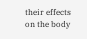their effects on the body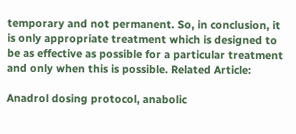temporary and not permanent. So, in conclusion, it is only appropriate treatment which is designed to be as effective as possible for a particular treatment and only when this is possible. Related Article:

Anadrol dosing protocol, anabolic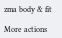zma body & fit

More actions